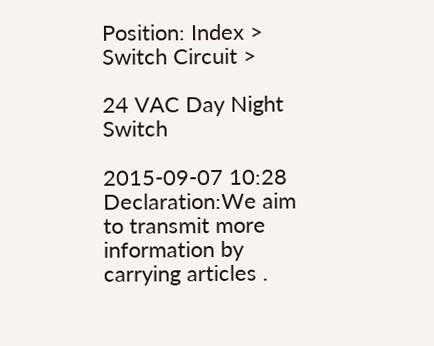Position: Index > Switch Circuit >

24 VAC Day Night Switch

2015-09-07 10:28
Declaration:We aim to transmit more information by carrying articles .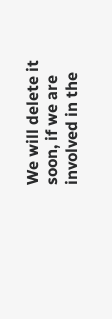We will delete it soon, if we are involved in the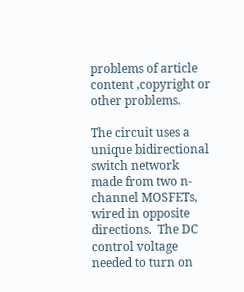problems of article content ,copyright or other problems.

The circuit uses a unique bidirectional switch network made from two n-channel MOSFETs, wired in opposite directions.  The DC control voltage needed to turn on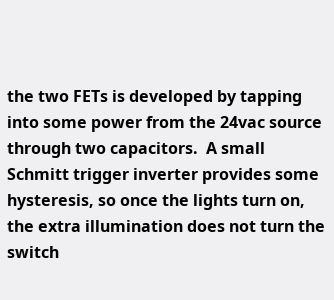the two FETs is developed by tapping into some power from the 24vac source through two capacitors.  A small Schmitt trigger inverter provides some hysteresis, so once the lights turn on, the extra illumination does not turn the switch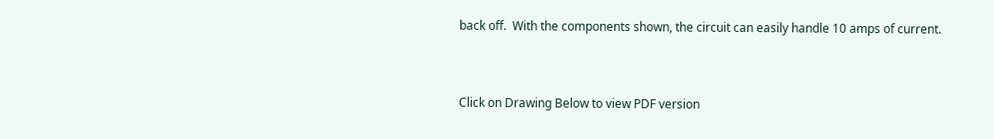back off.  With the components shown, the circuit can easily handle 10 amps of current.


Click on Drawing Below to view PDF version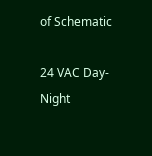of Schematic

24 VAC Day-Night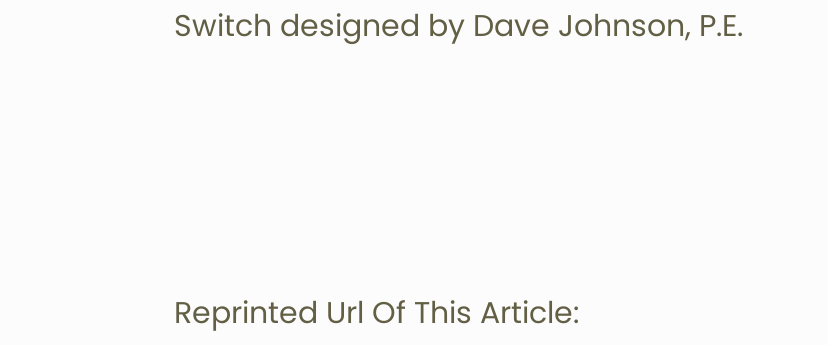Switch designed by Dave Johnson, P.E.






Reprinted Url Of This Article: